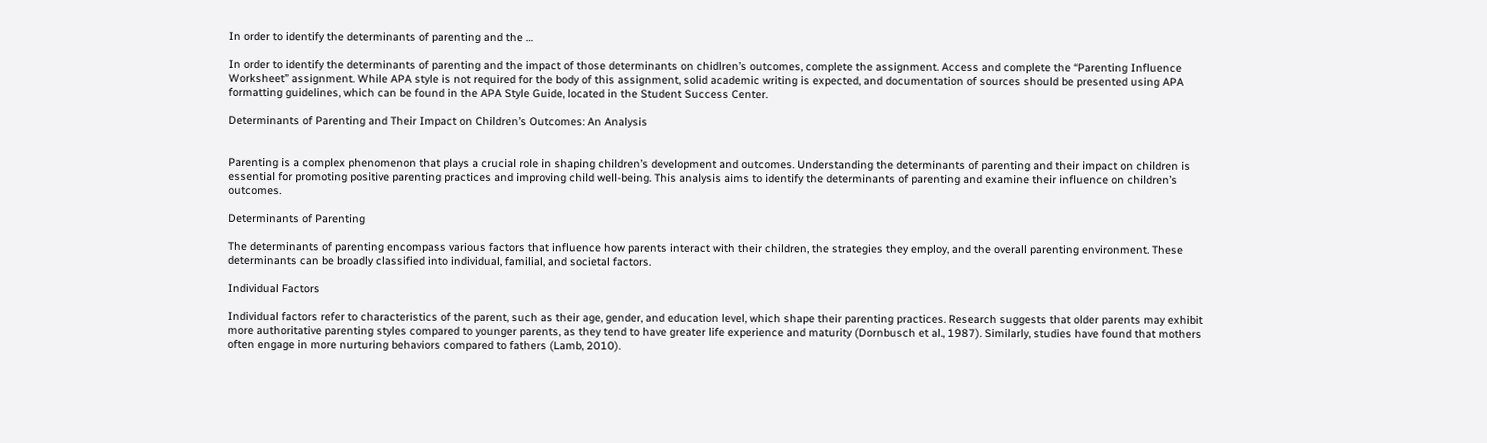In order to identify the determinants of parenting and the …

In order to identify the determinants of parenting and the impact of those determinants on chidlren’s outcomes, complete the assignment. Access and complete the “Parenting Influence Worksheet” assignment. While APA style is not required for the body of this assignment, solid academic writing is expected, and documentation of sources should be presented using APA formatting guidelines, which can be found in the APA Style Guide, located in the Student Success Center.

Determinants of Parenting and Their Impact on Children’s Outcomes: An Analysis


Parenting is a complex phenomenon that plays a crucial role in shaping children’s development and outcomes. Understanding the determinants of parenting and their impact on children is essential for promoting positive parenting practices and improving child well-being. This analysis aims to identify the determinants of parenting and examine their influence on children’s outcomes.

Determinants of Parenting

The determinants of parenting encompass various factors that influence how parents interact with their children, the strategies they employ, and the overall parenting environment. These determinants can be broadly classified into individual, familial, and societal factors.

Individual Factors

Individual factors refer to characteristics of the parent, such as their age, gender, and education level, which shape their parenting practices. Research suggests that older parents may exhibit more authoritative parenting styles compared to younger parents, as they tend to have greater life experience and maturity (Dornbusch et al., 1987). Similarly, studies have found that mothers often engage in more nurturing behaviors compared to fathers (Lamb, 2010).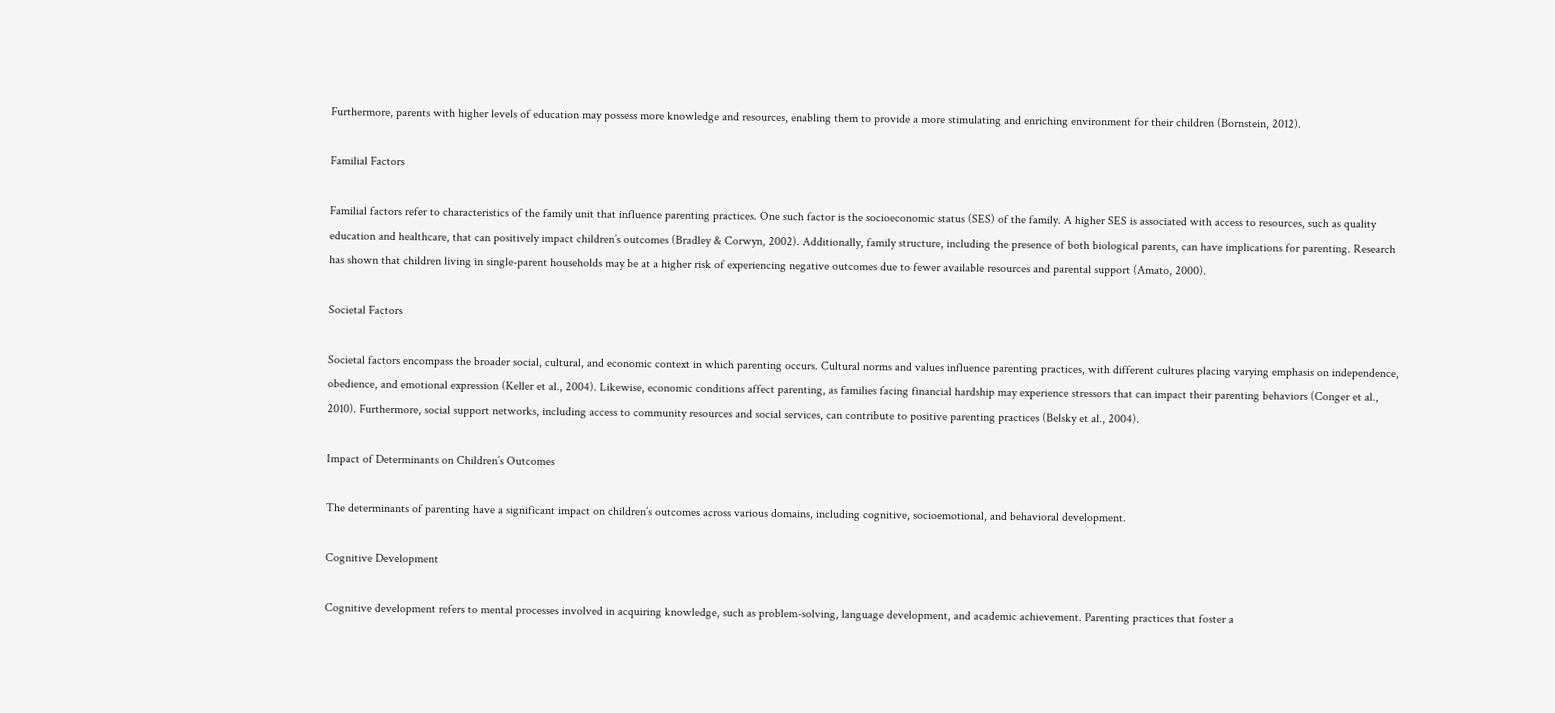Furthermore, parents with higher levels of education may possess more knowledge and resources, enabling them to provide a more stimulating and enriching environment for their children (Bornstein, 2012).

Familial Factors

Familial factors refer to characteristics of the family unit that influence parenting practices. One such factor is the socioeconomic status (SES) of the family. A higher SES is associated with access to resources, such as quality education and healthcare, that can positively impact children’s outcomes (Bradley & Corwyn, 2002). Additionally, family structure, including the presence of both biological parents, can have implications for parenting. Research has shown that children living in single-parent households may be at a higher risk of experiencing negative outcomes due to fewer available resources and parental support (Amato, 2000).

Societal Factors

Societal factors encompass the broader social, cultural, and economic context in which parenting occurs. Cultural norms and values influence parenting practices, with different cultures placing varying emphasis on independence, obedience, and emotional expression (Keller et al., 2004). Likewise, economic conditions affect parenting, as families facing financial hardship may experience stressors that can impact their parenting behaviors (Conger et al., 2010). Furthermore, social support networks, including access to community resources and social services, can contribute to positive parenting practices (Belsky et al., 2004).

Impact of Determinants on Children’s Outcomes

The determinants of parenting have a significant impact on children’s outcomes across various domains, including cognitive, socioemotional, and behavioral development.

Cognitive Development

Cognitive development refers to mental processes involved in acquiring knowledge, such as problem-solving, language development, and academic achievement. Parenting practices that foster a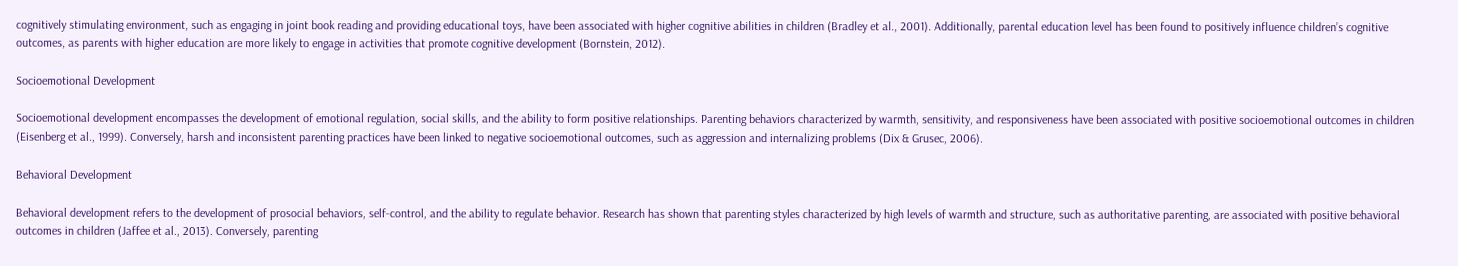cognitively stimulating environment, such as engaging in joint book reading and providing educational toys, have been associated with higher cognitive abilities in children (Bradley et al., 2001). Additionally, parental education level has been found to positively influence children’s cognitive outcomes, as parents with higher education are more likely to engage in activities that promote cognitive development (Bornstein, 2012).

Socioemotional Development

Socioemotional development encompasses the development of emotional regulation, social skills, and the ability to form positive relationships. Parenting behaviors characterized by warmth, sensitivity, and responsiveness have been associated with positive socioemotional outcomes in children (Eisenberg et al., 1999). Conversely, harsh and inconsistent parenting practices have been linked to negative socioemotional outcomes, such as aggression and internalizing problems (Dix & Grusec, 2006).

Behavioral Development

Behavioral development refers to the development of prosocial behaviors, self-control, and the ability to regulate behavior. Research has shown that parenting styles characterized by high levels of warmth and structure, such as authoritative parenting, are associated with positive behavioral outcomes in children (Jaffee et al., 2013). Conversely, parenting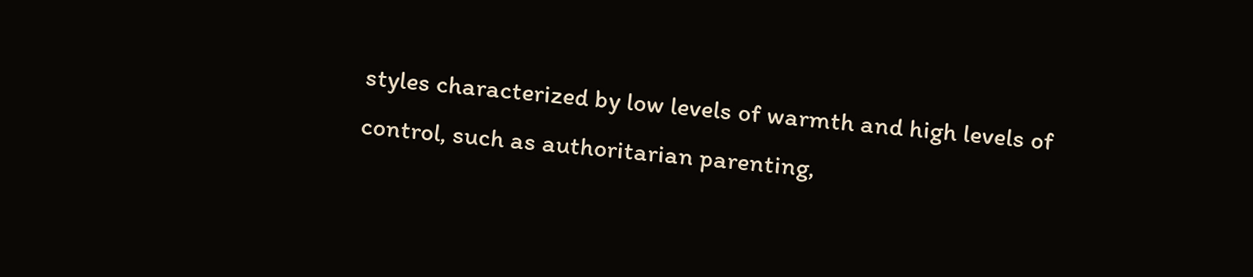styles characterized by low levels of warmth and high levels of control, such as authoritarian parenting,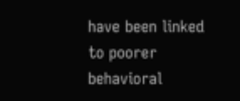have been linked to poorer behavioral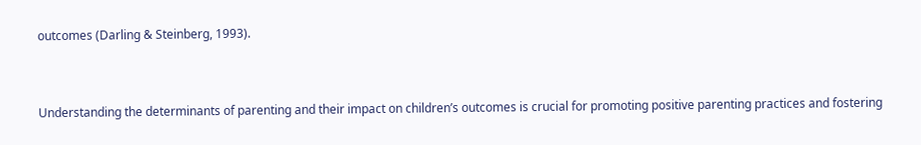outcomes (Darling & Steinberg, 1993).


Understanding the determinants of parenting and their impact on children’s outcomes is crucial for promoting positive parenting practices and fostering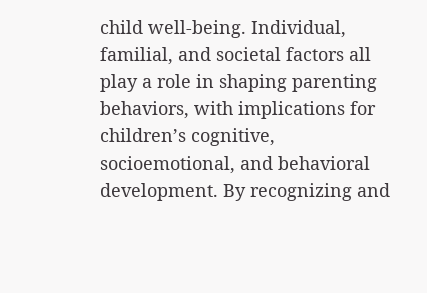child well-being. Individual, familial, and societal factors all play a role in shaping parenting behaviors, with implications for children’s cognitive, socioemotional, and behavioral development. By recognizing and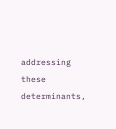addressing these determinants,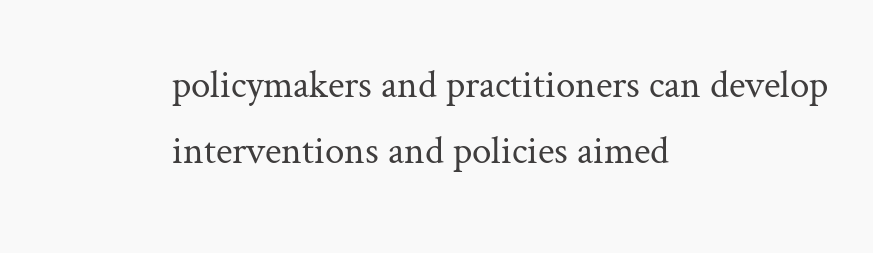policymakers and practitioners can develop interventions and policies aimed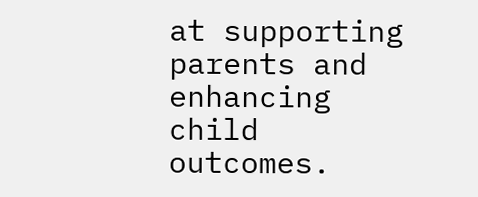at supporting parents and enhancing child outcomes.